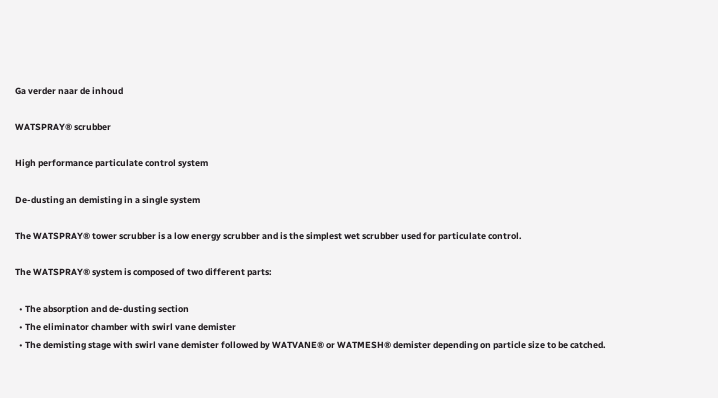Ga verder naar de inhoud

WATSPRAY® scrubber

High performance particulate control system

De-dusting an demisting in a single system

The WATSPRAY® tower scrubber is a low energy scrubber and is the simplest wet scrubber used for particulate control.

The WATSPRAY® system is composed of two different parts:

  • The absorption and de-dusting section
  • The eliminator chamber with swirl vane demister
  • The demisting stage with swirl vane demister followed by WATVANE® or WATMESH® demister depending on particle size to be catched.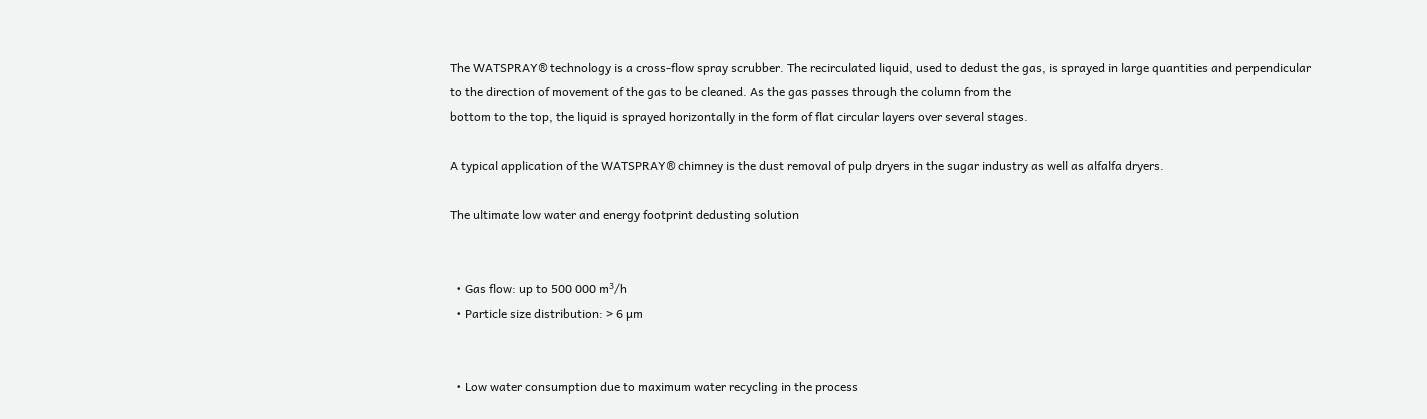The WATSPRAY® technology is a cross-flow spray scrubber. The recirculated liquid, used to dedust the gas, is sprayed in large quantities and perpendicular to the direction of movement of the gas to be cleaned. As the gas passes through the column from the
bottom to the top, the liquid is sprayed horizontally in the form of flat circular layers over several stages.

A typical application of the WATSPRAY® chimney is the dust removal of pulp dryers in the sugar industry as well as alfalfa dryers.

The ultimate low water and energy footprint dedusting solution


  • Gas flow: up to 500 000 m³/h
  • Particle size distribution: > 6 µm


  • Low water consumption due to maximum water recycling in the process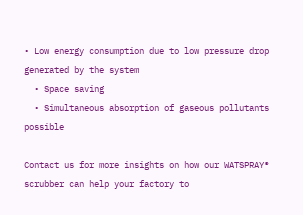• Low energy consumption due to low pressure drop generated by the system
  • Space saving
  • Simultaneous absorption of gaseous pollutants possible

Contact us for more insights on how our WATSPRAY® scrubber can help your factory to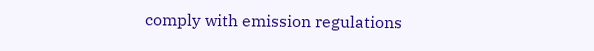comply with emission regulations